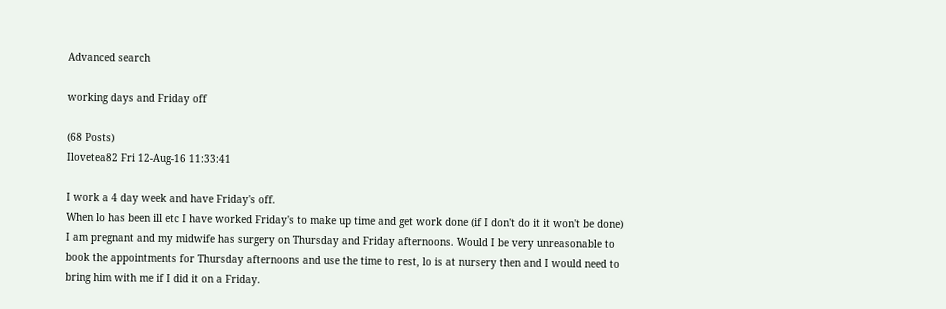Advanced search

working days and Friday off

(68 Posts)
Ilovetea82 Fri 12-Aug-16 11:33:41

I work a 4 day week and have Friday's off.
When lo has been ill etc I have worked Friday's to make up time and get work done (if I don't do it it won't be done)
I am pregnant and my midwife has surgery on Thursday and Friday afternoons. Would I be very unreasonable to book the appointments for Thursday afternoons and use the time to rest, lo is at nursery then and I would need to bring him with me if I did it on a Friday.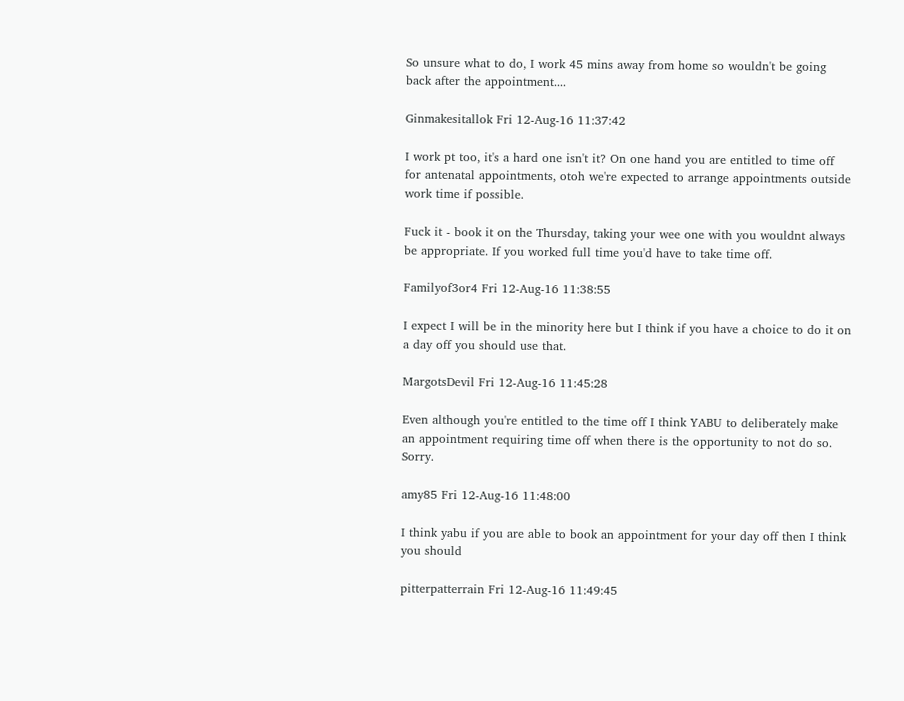So unsure what to do, I work 45 mins away from home so wouldn't be going back after the appointment....

Ginmakesitallok Fri 12-Aug-16 11:37:42

I work pt too, it's a hard one isn't it? On one hand you are entitled to time off for antenatal appointments, otoh we're expected to arrange appointments outside work time if possible.

Fuck it - book it on the Thursday, taking your wee one with you wouldnt always be appropriate. If you worked full time you'd have to take time off.

Familyof3or4 Fri 12-Aug-16 11:38:55

I expect I will be in the minority here but I think if you have a choice to do it on a day off you should use that.

MargotsDevil Fri 12-Aug-16 11:45:28

Even although you're entitled to the time off I think YABU to deliberately make an appointment requiring time off when there is the opportunity to not do so. Sorry.

amy85 Fri 12-Aug-16 11:48:00

I think yabu if you are able to book an appointment for your day off then I think you should

pitterpatterrain Fri 12-Aug-16 11:49:45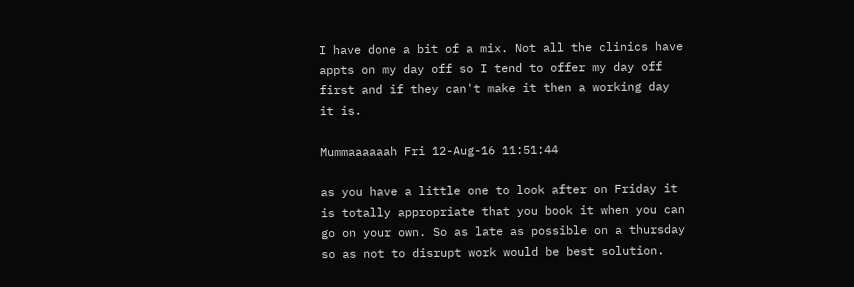I have done a bit of a mix. Not all the clinics have appts on my day off so I tend to offer my day off first and if they can't make it then a working day it is.

Mummaaaaaah Fri 12-Aug-16 11:51:44

as you have a little one to look after on Friday it is totally appropriate that you book it when you can go on your own. So as late as possible on a thursday so as not to disrupt work would be best solution.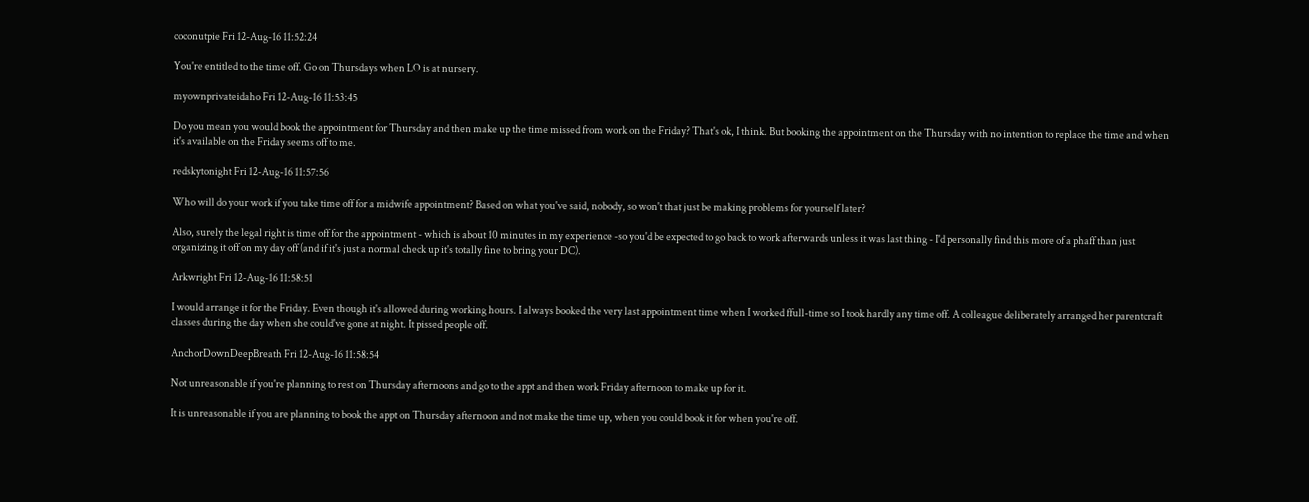coconutpie Fri 12-Aug-16 11:52:24

You're entitled to the time off. Go on Thursdays when LO is at nursery.

myownprivateidaho Fri 12-Aug-16 11:53:45

Do you mean you would book the appointment for Thursday and then make up the time missed from work on the Friday? That's ok, I think. But booking the appointment on the Thursday with no intention to replace the time and when it's available on the Friday seems off to me.

redskytonight Fri 12-Aug-16 11:57:56

Who will do your work if you take time off for a midwife appointment? Based on what you've said, nobody, so won't that just be making problems for yourself later?

Also, surely the legal right is time off for the appointment - which is about 10 minutes in my experience -so you'd be expected to go back to work afterwards unless it was last thing - I'd personally find this more of a phaff than just organizing it off on my day off (and if it's just a normal check up it's totally fine to bring your DC).

Arkwright Fri 12-Aug-16 11:58:51

I would arrange it for the Friday. Even though it's allowed during working hours. I always booked the very last appointment time when I worked ffull-time so I took hardly any time off. A colleague deliberately arranged her parentcraft classes during the day when she could've gone at night. It pissed people off.

AnchorDownDeepBreath Fri 12-Aug-16 11:58:54

Not unreasonable if you're planning to rest on Thursday afternoons and go to the appt and then work Friday afternoon to make up for it.

It is unreasonable if you are planning to book the appt on Thursday afternoon and not make the time up, when you could book it for when you're off.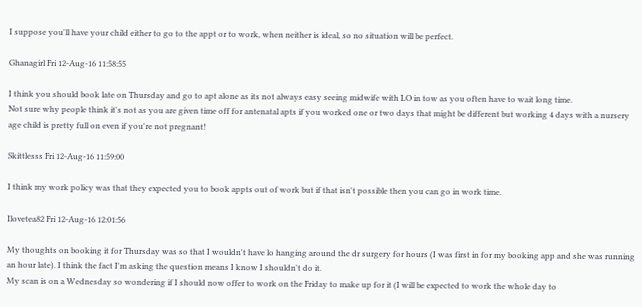I suppose you'll have your child either to go to the appt or to work, when neither is ideal, so no situation will be perfect.

Ghanagirl Fri 12-Aug-16 11:58:55

I think you should book late on Thursday and go to apt alone as its not always easy seeing midwife with LO in tow as you often have to wait long time.
Not sure why people think it's not as you are given time off for antenatal apts if you worked one or two days that might be different but working 4 days with a nursery age child is pretty full on even if you're not pregnant!

Skittlesss Fri 12-Aug-16 11:59:00

I think my work policy was that they expected you to book appts out of work but if that isn't possible then you can go in work time.

Ilovetea82 Fri 12-Aug-16 12:01:56

My thoughts on booking it for Thursday was so that I wouldn't have lo hanging around the dr surgery for hours (I was first in for my booking app and she was running an hour late). I think the fact I'm asking the question means I know I shouldn't do it.
My scan is on a Wednesday so wondering if I should now offer to work on the Friday to make up for it (I will be expected to work the whole day to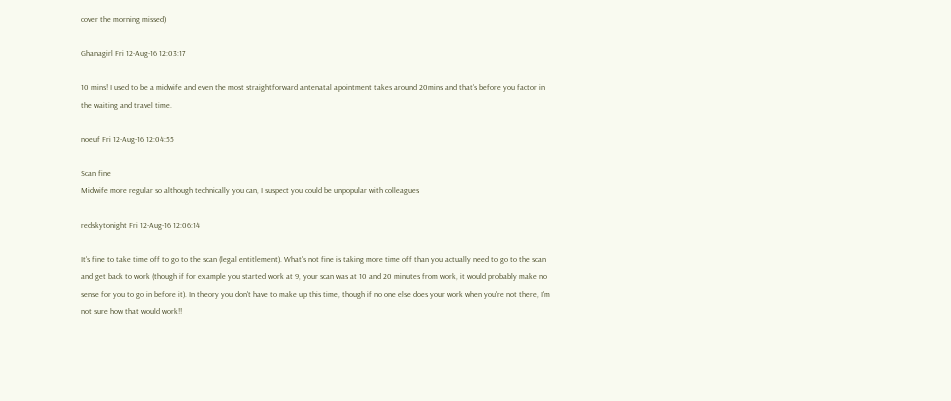cover the morning missed)

Ghanagirl Fri 12-Aug-16 12:03:17

10 mins! I used to be a midwife and even the most straightforward antenatal apointment takes around 20mins and that's before you factor in the waiting and travel time.

noeuf Fri 12-Aug-16 12:04:55

Scan fine
Midwife more regular so although technically you can, I suspect you could be unpopular with colleagues

redskytonight Fri 12-Aug-16 12:06:14

It's fine to take time off to go to the scan (legal entitlement). What's not fine is taking more time off than you actually need to go to the scan and get back to work (though if for example you started work at 9, your scan was at 10 and 20 minutes from work, it would probably make no sense for you to go in before it). In theory you don't have to make up this time, though if no one else does your work when you're not there, I'm not sure how that would work!!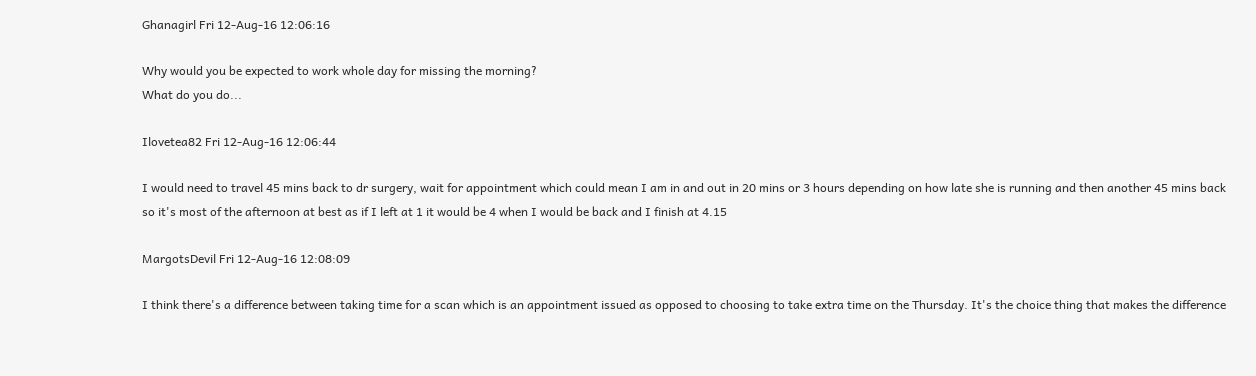Ghanagirl Fri 12-Aug-16 12:06:16

Why would you be expected to work whole day for missing the morning?
What do you do...

Ilovetea82 Fri 12-Aug-16 12:06:44

I would need to travel 45 mins back to dr surgery, wait for appointment which could mean I am in and out in 20 mins or 3 hours depending on how late she is running and then another 45 mins back so it's most of the afternoon at best as if I left at 1 it would be 4 when I would be back and I finish at 4.15

MargotsDevil Fri 12-Aug-16 12:08:09

I think there's a difference between taking time for a scan which is an appointment issued as opposed to choosing to take extra time on the Thursday. It's the choice thing that makes the difference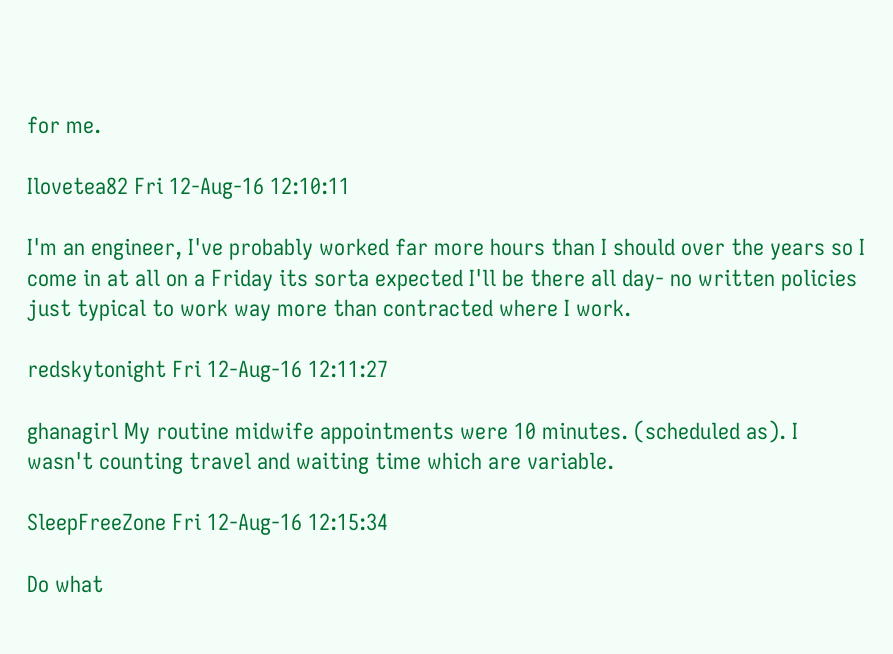for me.

Ilovetea82 Fri 12-Aug-16 12:10:11

I'm an engineer, I've probably worked far more hours than I should over the years so I come in at all on a Friday its sorta expected I'll be there all day- no written policies just typical to work way more than contracted where I work.

redskytonight Fri 12-Aug-16 12:11:27

ghanagirl My routine midwife appointments were 10 minutes. (scheduled as). I wasn't counting travel and waiting time which are variable.

SleepFreeZone Fri 12-Aug-16 12:15:34

Do what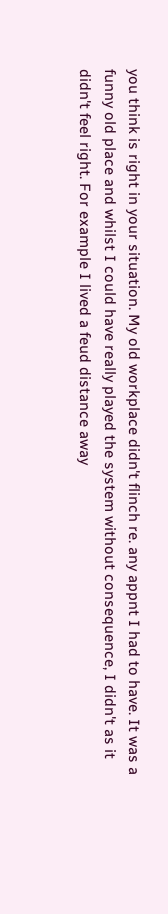you think is right in your situation. My old workplace didn't flinch re. any appnt I had to have. It was a funny old place and whilst I could have really played the system without consequence, I didn't as it didn't feel right. For example I lived a feud distance away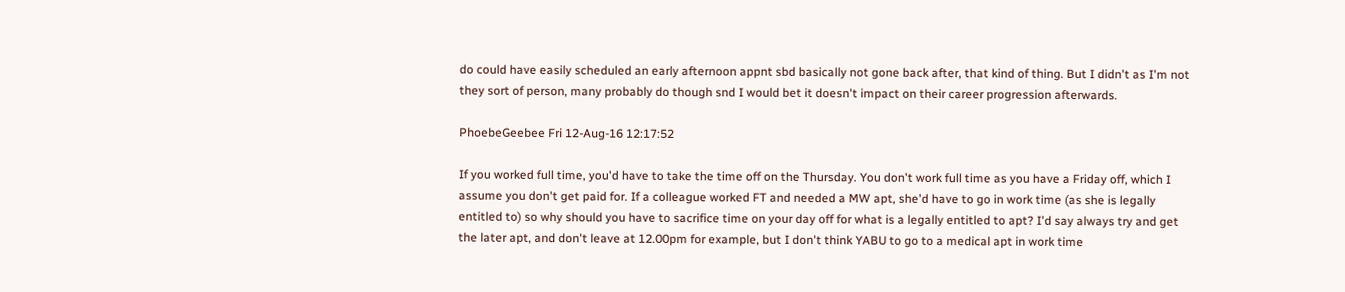do could have easily scheduled an early afternoon appnt sbd basically not gone back after, that kind of thing. But I didn't as I'm not they sort of person, many probably do though snd I would bet it doesn't impact on their career progression afterwards.

PhoebeGeebee Fri 12-Aug-16 12:17:52

If you worked full time, you'd have to take the time off on the Thursday. You don't work full time as you have a Friday off, which I assume you don't get paid for. If a colleague worked FT and needed a MW apt, she'd have to go in work time (as she is legally entitled to) so why should you have to sacrifice time on your day off for what is a legally entitled to apt? I'd say always try and get the later apt, and don't leave at 12.00pm for example, but I don't think YABU to go to a medical apt in work time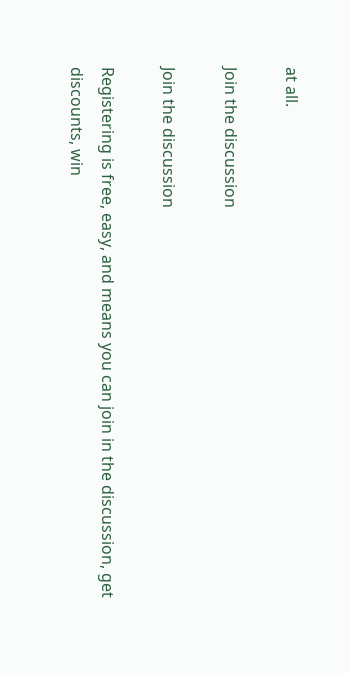at all.

Join the discussion

Join the discussion

Registering is free, easy, and means you can join in the discussion, get discounts, win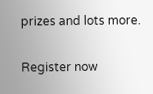prizes and lots more.

Register now